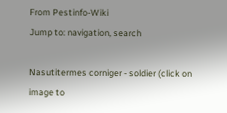From Pestinfo-Wiki
Jump to: navigation, search

Nasutitermes corniger - soldier (click on image to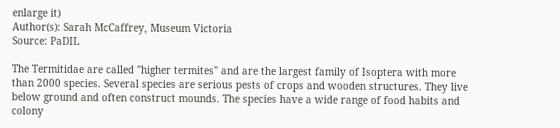enlarge it)
Author(s): Sarah McCaffrey, Museum Victoria
Source: PaDIL

The Termitidae are called "higher termites" and are the largest family of Isoptera with more than 2000 species. Several species are serious pests of crops and wooden structures. They live below ground and often construct mounds. The species have a wide range of food habits and colony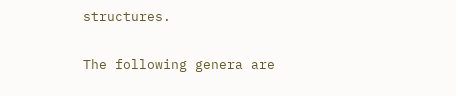structures.

The following genera are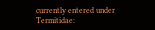currently entered under Termitidae: